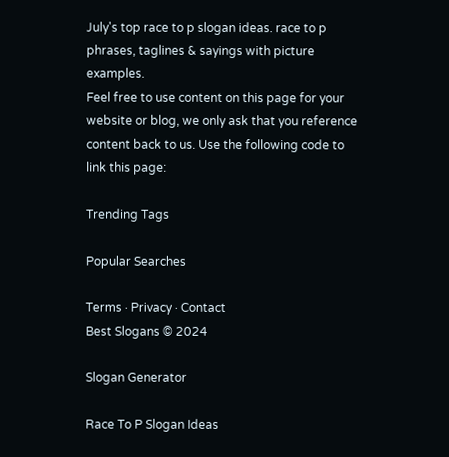July's top race to p slogan ideas. race to p phrases, taglines & sayings with picture examples.
Feel free to use content on this page for your website or blog, we only ask that you reference content back to us. Use the following code to link this page:

Trending Tags

Popular Searches

Terms · Privacy · Contact
Best Slogans © 2024

Slogan Generator

Race To P Slogan Ideas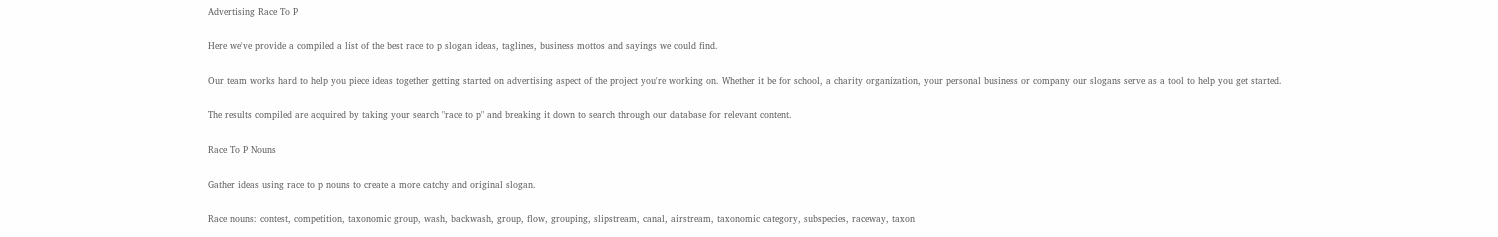Advertising Race To P

Here we've provide a compiled a list of the best race to p slogan ideas, taglines, business mottos and sayings we could find.

Our team works hard to help you piece ideas together getting started on advertising aspect of the project you're working on. Whether it be for school, a charity organization, your personal business or company our slogans serve as a tool to help you get started.

The results compiled are acquired by taking your search "race to p" and breaking it down to search through our database for relevant content.

Race To P Nouns

Gather ideas using race to p nouns to create a more catchy and original slogan.

Race nouns: contest, competition, taxonomic group, wash, backwash, group, flow, grouping, slipstream, canal, airstream, taxonomic category, subspecies, raceway, taxon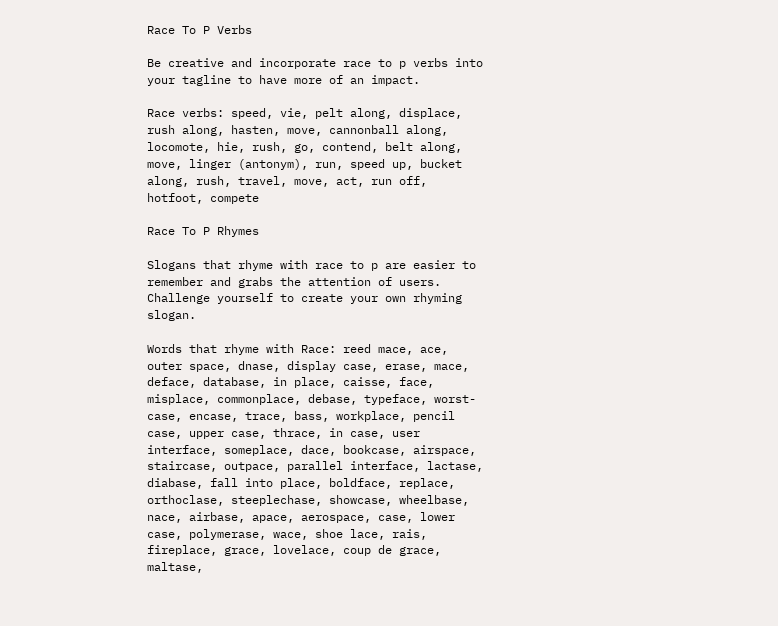Race To P Verbs

Be creative and incorporate race to p verbs into your tagline to have more of an impact.

Race verbs: speed, vie, pelt along, displace, rush along, hasten, move, cannonball along, locomote, hie, rush, go, contend, belt along, move, linger (antonym), run, speed up, bucket along, rush, travel, move, act, run off, hotfoot, compete

Race To P Rhymes

Slogans that rhyme with race to p are easier to remember and grabs the attention of users. Challenge yourself to create your own rhyming slogan.

Words that rhyme with Race: reed mace, ace, outer space, dnase, display case, erase, mace, deface, database, in place, caisse, face, misplace, commonplace, debase, typeface, worst-case, encase, trace, bass, workplace, pencil case, upper case, thrace, in case, user interface, someplace, dace, bookcase, airspace, staircase, outpace, parallel interface, lactase, diabase, fall into place, boldface, replace, orthoclase, steeplechase, showcase, wheelbase, nace, airbase, apace, aerospace, case, lower case, polymerase, wace, shoe lace, rais, fireplace, grace, lovelace, coup de grace, maltase,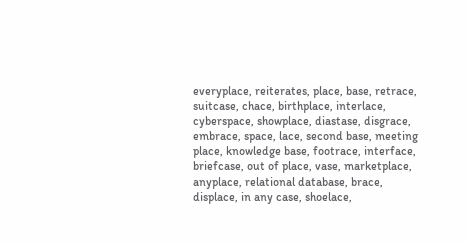everyplace, reiterates, place, base, retrace, suitcase, chace, birthplace, interlace, cyberspace, showplace, diastase, disgrace, embrace, space, lace, second base, meeting place, knowledge base, footrace, interface, briefcase, out of place, vase, marketplace, anyplace, relational database, brace, displace, in any case, shoelace,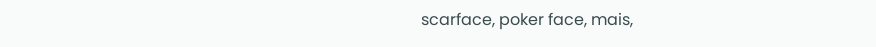scarface, poker face, mais,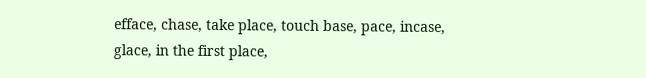efface, chase, take place, touch base, pace, incase, glace, in the first place,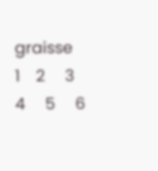graisse
1    2     3     4     5     6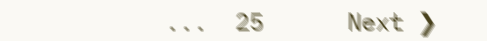...  25      Next ❯